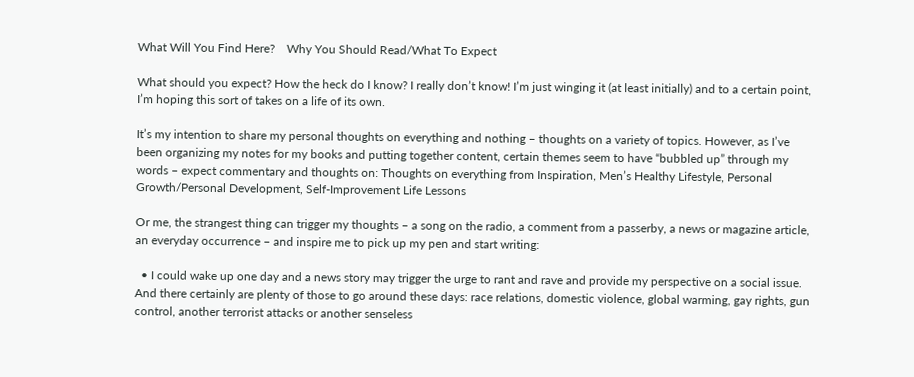What Will You Find Here?    Why You Should Read/What To Expect

What should you expect? How the heck do I know? I really don’t know! I’m just winging it (at least initially) and to a certain point, I’m hoping this sort of takes on a life of its own.

It’s my intention to share my personal thoughts on everything and nothing – thoughts on a variety of topics. However, as I’ve been organizing my notes for my books and putting together content, certain themes seem to have “bubbled up” through my words – expect commentary and thoughts on: Thoughts on everything from Inspiration, Men’s Healthy Lifestyle, Personal Growth/Personal Development, Self-Improvement Life Lessons

Or me, the strangest thing can trigger my thoughts – a song on the radio, a comment from a passerby, a news or magazine article, an everyday occurrence – and inspire me to pick up my pen and start writing:

  • I could wake up one day and a news story may trigger the urge to rant and rave and provide my perspective on a social issue. And there certainly are plenty of those to go around these days: race relations, domestic violence, global warming, gay rights, gun control, another terrorist attacks or another senseless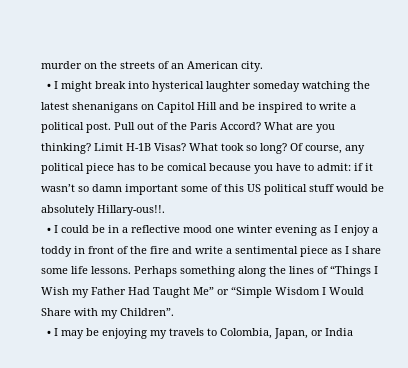murder on the streets of an American city.
  • I might break into hysterical laughter someday watching the latest shenanigans on Capitol Hill and be inspired to write a political post. Pull out of the Paris Accord? What are you thinking? Limit H-1B Visas? What took so long? Of course, any political piece has to be comical because you have to admit: if it wasn’t so damn important some of this US political stuff would be absolutely Hillary-ous!!.
  • I could be in a reflective mood one winter evening as I enjoy a toddy in front of the fire and write a sentimental piece as I share some life lessons. Perhaps something along the lines of “Things I Wish my Father Had Taught Me” or “Simple Wisdom I Would Share with my Children”.
  • I may be enjoying my travels to Colombia, Japan, or India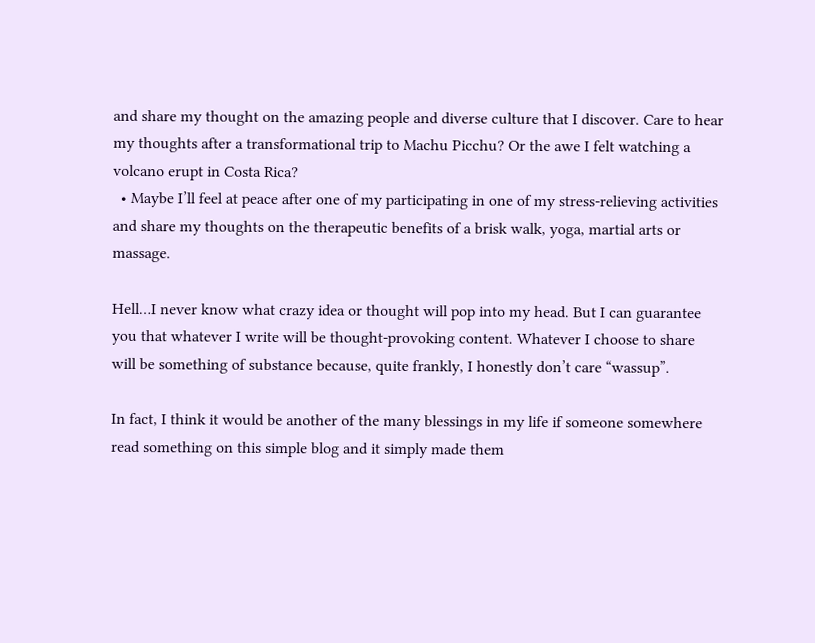and share my thought on the amazing people and diverse culture that I discover. Care to hear my thoughts after a transformational trip to Machu Picchu? Or the awe I felt watching a volcano erupt in Costa Rica?
  • Maybe I’ll feel at peace after one of my participating in one of my stress-relieving activities and share my thoughts on the therapeutic benefits of a brisk walk, yoga, martial arts or massage.

Hell…I never know what crazy idea or thought will pop into my head. But I can guarantee you that whatever I write will be thought-provoking content. Whatever I choose to share will be something of substance because, quite frankly, I honestly don’t care “wassup”.

In fact, I think it would be another of the many blessings in my life if someone somewhere read something on this simple blog and it simply made them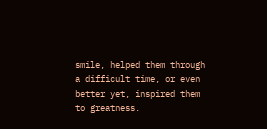smile, helped them through a difficult time, or even better yet, inspired them to greatness.